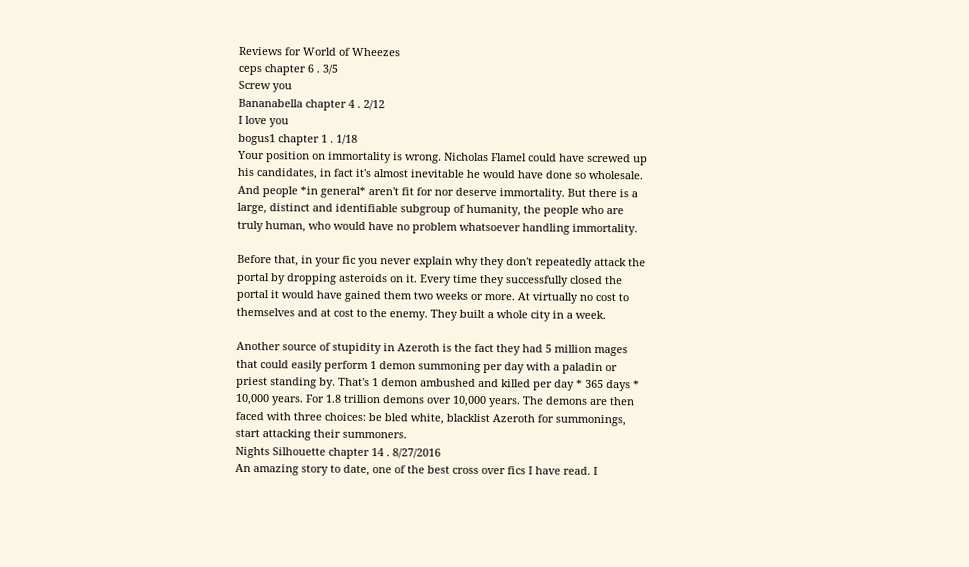Reviews for World of Wheezes
ceps chapter 6 . 3/5
Screw you
Bananabella chapter 4 . 2/12
I love you
bogus1 chapter 1 . 1/18
Your position on immortality is wrong. Nicholas Flamel could have screwed up his candidates, in fact it's almost inevitable he would have done so wholesale. And people *in general* aren't fit for nor deserve immortality. But there is a large, distinct and identifiable subgroup of humanity, the people who are truly human, who would have no problem whatsoever handling immortality.

Before that, in your fic you never explain why they don't repeatedly attack the portal by dropping asteroids on it. Every time they successfully closed the portal it would have gained them two weeks or more. At virtually no cost to themselves and at cost to the enemy. They built a whole city in a week.

Another source of stupidity in Azeroth is the fact they had 5 million mages that could easily perform 1 demon summoning per day with a paladin or priest standing by. That's 1 demon ambushed and killed per day * 365 days * 10,000 years. For 1.8 trillion demons over 10,000 years. The demons are then faced with three choices: be bled white, blacklist Azeroth for summonings, start attacking their summoners.
Nights Silhouette chapter 14 . 8/27/2016
An amazing story to date, one of the best cross over fics I have read. I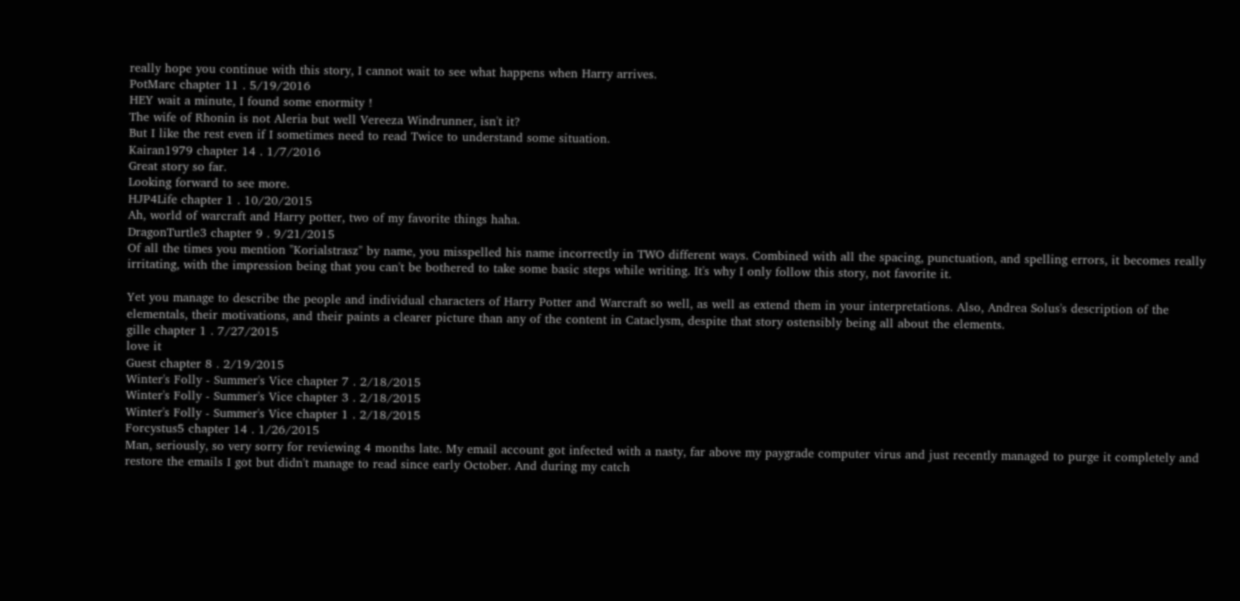really hope you continue with this story, I cannot wait to see what happens when Harry arrives.
PotMarc chapter 11 . 5/19/2016
HEY wait a minute, I found some enormity !
The wife of Rhonin is not Aleria but well Vereeza Windrunner, isn't it?
But I like the rest even if I sometimes need to read Twice to understand some situation.
Kairan1979 chapter 14 . 1/7/2016
Great story so far.
Looking forward to see more.
HJP4Life chapter 1 . 10/20/2015
Ah, world of warcraft and Harry potter, two of my favorite things haha.
DragonTurtle3 chapter 9 . 9/21/2015
Of all the times you mention "Korialstrasz" by name, you misspelled his name incorrectly in TWO different ways. Combined with all the spacing, punctuation, and spelling errors, it becomes really irritating, with the impression being that you can't be bothered to take some basic steps while writing. It's why I only follow this story, not favorite it.

Yet you manage to describe the people and individual characters of Harry Potter and Warcraft so well, as well as extend them in your interpretations. Also, Andrea Solus's description of the elementals, their motivations, and their paints a clearer picture than any of the content in Cataclysm, despite that story ostensibly being all about the elements.
gille chapter 1 . 7/27/2015
love it
Guest chapter 8 . 2/19/2015
Winter's Folly - Summer's Vice chapter 7 . 2/18/2015
Winter's Folly - Summer's Vice chapter 3 . 2/18/2015
Winter's Folly - Summer's Vice chapter 1 . 2/18/2015
Forcystus5 chapter 14 . 1/26/2015
Man, seriously, so very sorry for reviewing 4 months late. My email account got infected with a nasty, far above my paygrade computer virus and just recently managed to purge it completely and restore the emails I got but didn't manage to read since early October. And during my catch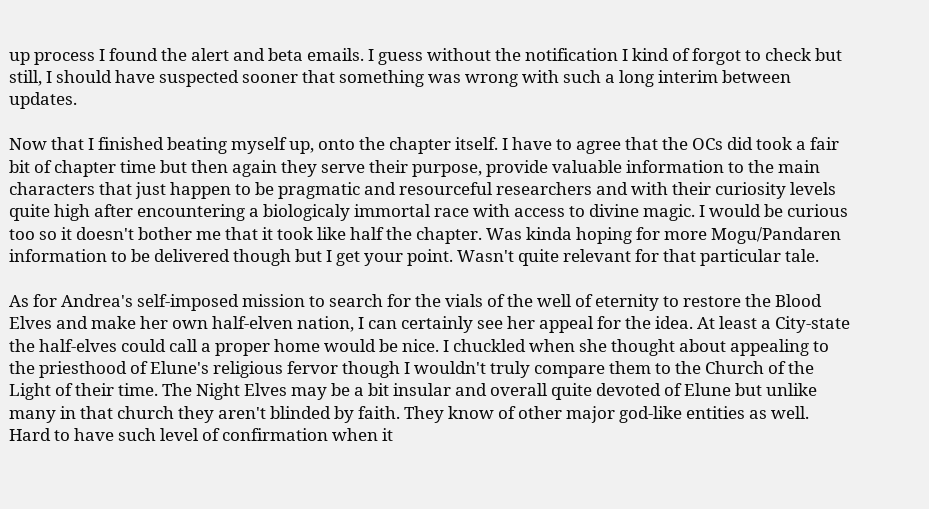up process I found the alert and beta emails. I guess without the notification I kind of forgot to check but still, I should have suspected sooner that something was wrong with such a long interim between updates.

Now that I finished beating myself up, onto the chapter itself. I have to agree that the OCs did took a fair bit of chapter time but then again they serve their purpose, provide valuable information to the main characters that just happen to be pragmatic and resourceful researchers and with their curiosity levels quite high after encountering a biologicaly immortal race with access to divine magic. I would be curious too so it doesn't bother me that it took like half the chapter. Was kinda hoping for more Mogu/Pandaren information to be delivered though but I get your point. Wasn't quite relevant for that particular tale.

As for Andrea's self-imposed mission to search for the vials of the well of eternity to restore the Blood Elves and make her own half-elven nation, I can certainly see her appeal for the idea. At least a City-state the half-elves could call a proper home would be nice. I chuckled when she thought about appealing to the priesthood of Elune's religious fervor though I wouldn't truly compare them to the Church of the Light of their time. The Night Elves may be a bit insular and overall quite devoted of Elune but unlike many in that church they aren't blinded by faith. They know of other major god-like entities as well. Hard to have such level of confirmation when it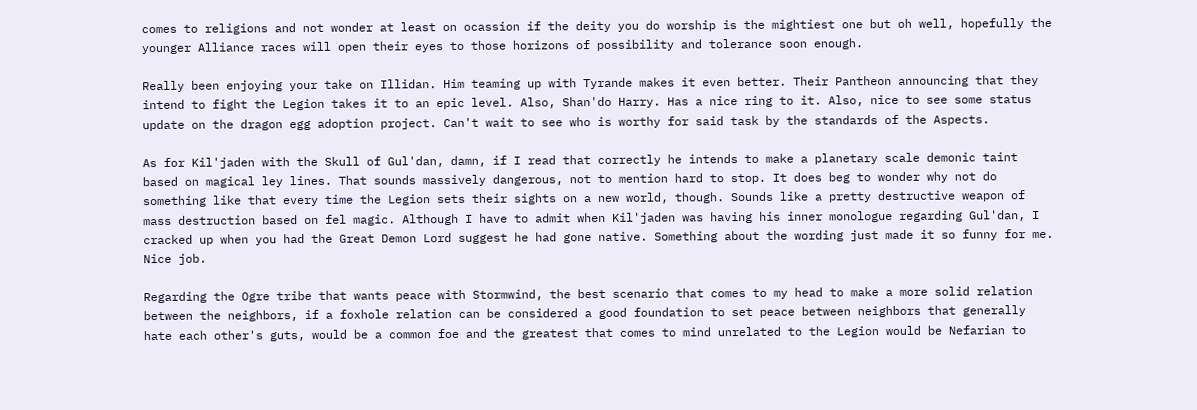comes to religions and not wonder at least on ocassion if the deity you do worship is the mightiest one but oh well, hopefully the younger Alliance races will open their eyes to those horizons of possibility and tolerance soon enough.

Really been enjoying your take on Illidan. Him teaming up with Tyrande makes it even better. Their Pantheon announcing that they intend to fight the Legion takes it to an epic level. Also, Shan'do Harry. Has a nice ring to it. Also, nice to see some status update on the dragon egg adoption project. Can't wait to see who is worthy for said task by the standards of the Aspects.

As for Kil'jaden with the Skull of Gul'dan, damn, if I read that correctly he intends to make a planetary scale demonic taint based on magical ley lines. That sounds massively dangerous, not to mention hard to stop. It does beg to wonder why not do something like that every time the Legion sets their sights on a new world, though. Sounds like a pretty destructive weapon of mass destruction based on fel magic. Although I have to admit when Kil'jaden was having his inner monologue regarding Gul'dan, I cracked up when you had the Great Demon Lord suggest he had gone native. Something about the wording just made it so funny for me. Nice job.

Regarding the Ogre tribe that wants peace with Stormwind, the best scenario that comes to my head to make a more solid relation between the neighbors, if a foxhole relation can be considered a good foundation to set peace between neighbors that generally hate each other's guts, would be a common foe and the greatest that comes to mind unrelated to the Legion would be Nefarian to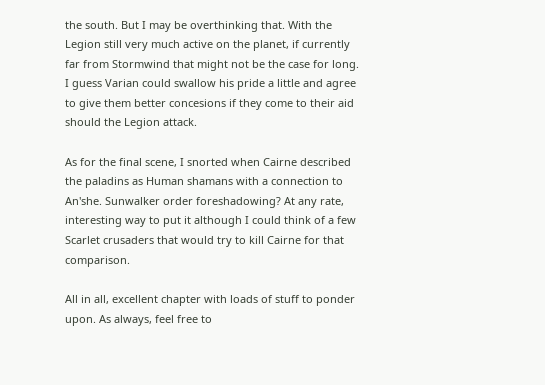the south. But I may be overthinking that. With the Legion still very much active on the planet, if currently far from Stormwind that might not be the case for long. I guess Varian could swallow his pride a little and agree to give them better concesions if they come to their aid should the Legion attack.

As for the final scene, I snorted when Cairne described the paladins as Human shamans with a connection to An'she. Sunwalker order foreshadowing? At any rate, interesting way to put it although I could think of a few Scarlet crusaders that would try to kill Cairne for that comparison.

All in all, excellent chapter with loads of stuff to ponder upon. As always, feel free to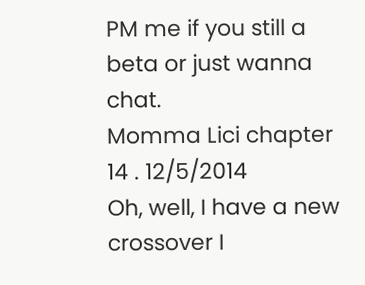PM me if you still a beta or just wanna chat.
Momma Lici chapter 14 . 12/5/2014
Oh, well, I have a new crossover I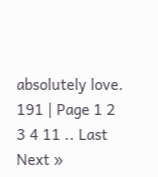absolutely love.
191 | Page 1 2 3 4 11 .. Last Next »